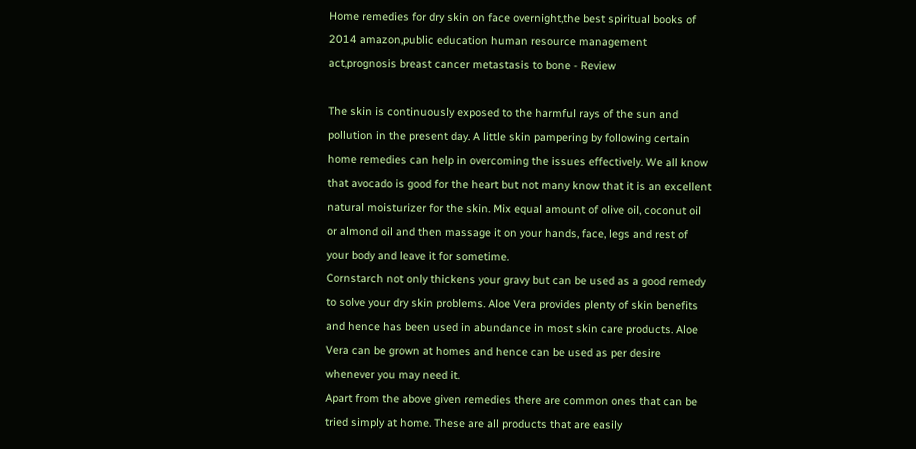Home remedies for dry skin on face overnight,the best spiritual books of 2014 amazon,public education human resource management act,prognosis breast cancer metastasis to bone - Review

The skin is continuously exposed to the harmful rays of the sun and pollution in the present day. A little skin pampering by following certain home remedies can help in overcoming the issues effectively. We all know that avocado is good for the heart but not many know that it is an excellent natural moisturizer for the skin. Mix equal amount of olive oil, coconut oil or almond oil and then massage it on your hands, face, legs and rest of your body and leave it for sometime.
Cornstarch not only thickens your gravy but can be used as a good remedy to solve your dry skin problems. Aloe Vera provides plenty of skin benefits and hence has been used in abundance in most skin care products. Aloe Vera can be grown at homes and hence can be used as per desire whenever you may need it.
Apart from the above given remedies there are common ones that can be tried simply at home. These are all products that are easily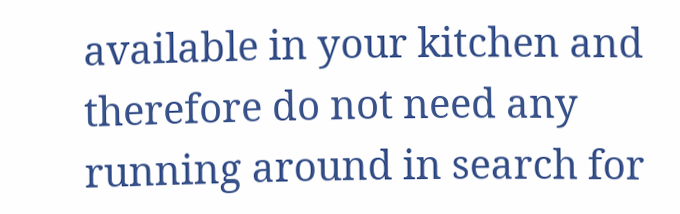available in your kitchen and therefore do not need any running around in search for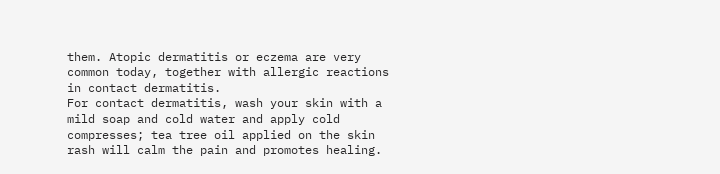them. Atopic dermatitis or eczema are very common today, together with allergic reactions in contact dermatitis.
For contact dermatitis, wash your skin with a mild soap and cold water and apply cold compresses; tea tree oil applied on the skin rash will calm the pain and promotes healing.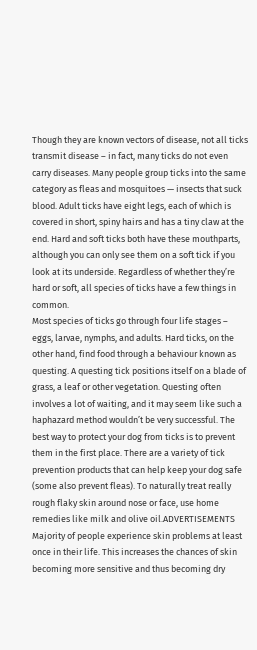Though they are known vectors of disease, not all ticks transmit disease – in fact, many ticks do not even carry diseases. Many people group ticks into the same category as fleas and mosquitoes — insects that suck blood. Adult ticks have eight legs, each of which is covered in short, spiny hairs and has a tiny claw at the end. Hard and soft ticks both have these mouthparts, although you can only see them on a soft tick if you look at its underside. Regardless of whether they’re hard or soft, all species of ticks have a few things in common.
Most species of ticks go through four life stages – eggs, larvae, nymphs, and adults. Hard ticks, on the other hand, find food through a behaviour known as questing. A questing tick positions itself on a blade of grass, a leaf or other vegetation. Questing often involves a lot of waiting, and it may seem like such a haphazard method wouldn’t be very successful. The best way to protect your dog from ticks is to prevent them in the first place. There are a variety of tick prevention products that can help keep your dog safe (some also prevent fleas). To naturally treat really rough flaky skin around nose or face, use home remedies like milk and olive oil.ADVERTISEMENTS Majority of people experience skin problems at least once in their life. This increases the chances of skin becoming more sensitive and thus becoming dry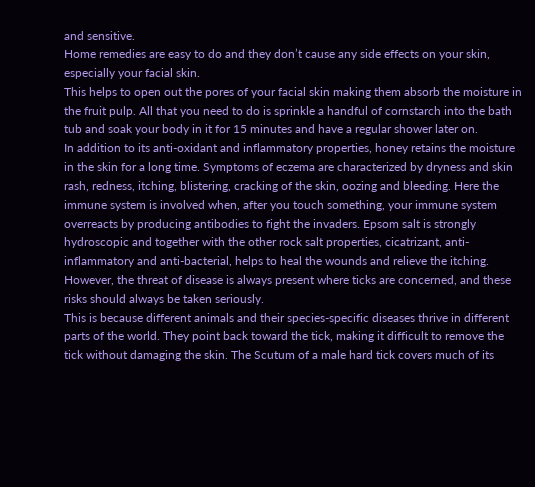and sensitive.
Home remedies are easy to do and they don’t cause any side effects on your skin, especially your facial skin.
This helps to open out the pores of your facial skin making them absorb the moisture in the fruit pulp. All that you need to do is sprinkle a handful of cornstarch into the bath tub and soak your body in it for 15 minutes and have a regular shower later on.
In addition to its anti-oxidant and inflammatory properties, honey retains the moisture in the skin for a long time. Symptoms of eczema are characterized by dryness and skin rash, redness, itching, blistering, cracking of the skin, oozing and bleeding. Here the immune system is involved when, after you touch something, your immune system overreacts by producing antibodies to fight the invaders. Epsom salt is strongly hydroscopic and together with the other rock salt properties, cicatrizant, anti-inflammatory and anti-bacterial, helps to heal the wounds and relieve the itching.
However, the threat of disease is always present where ticks are concerned, and these risks should always be taken seriously.
This is because different animals and their species-specific diseases thrive in different parts of the world. They point back toward the tick, making it difficult to remove the tick without damaging the skin. The Scutum of a male hard tick covers much of its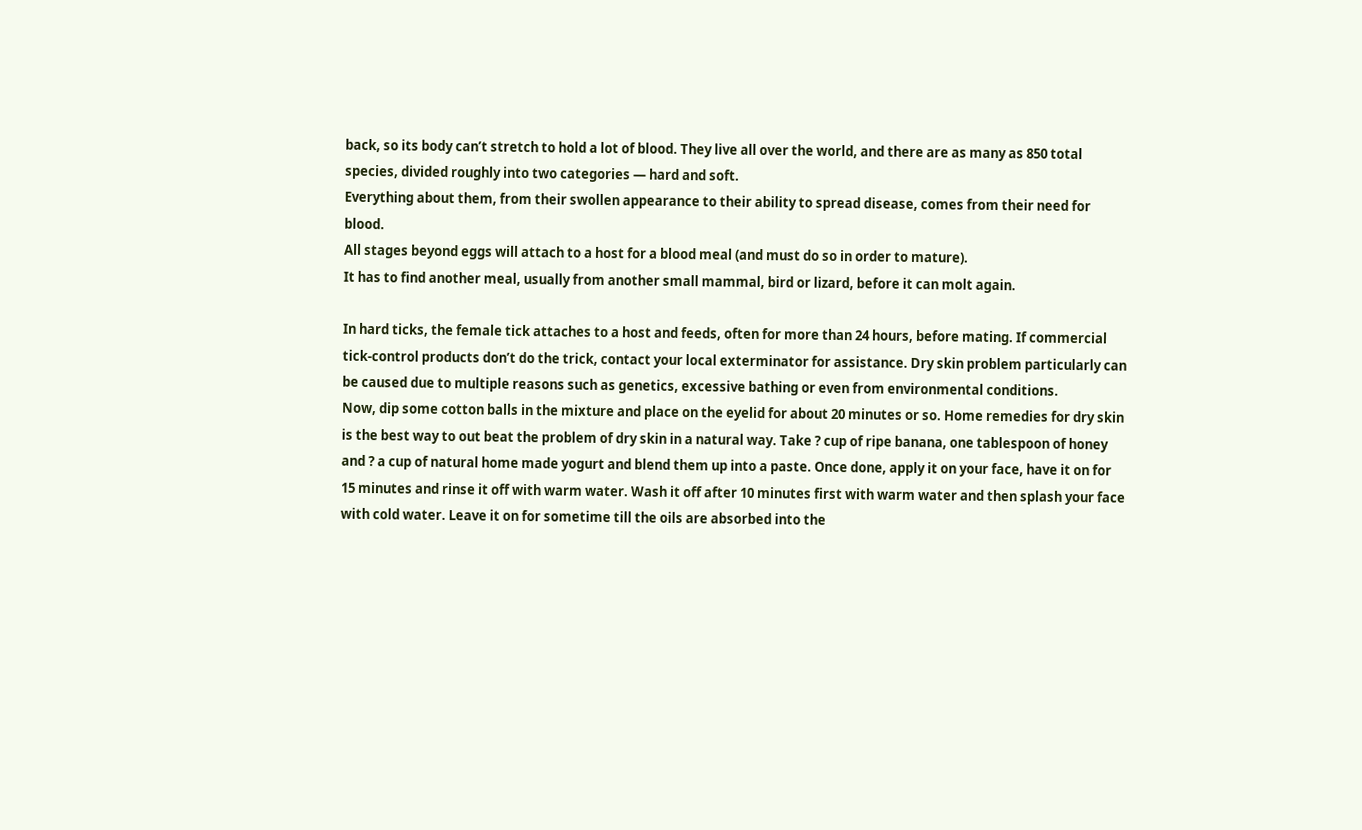back, so its body can’t stretch to hold a lot of blood. They live all over the world, and there are as many as 850 total species, divided roughly into two categories — hard and soft.
Everything about them, from their swollen appearance to their ability to spread disease, comes from their need for blood.
All stages beyond eggs will attach to a host for a blood meal (and must do so in order to mature).
It has to find another meal, usually from another small mammal, bird or lizard, before it can molt again.

In hard ticks, the female tick attaches to a host and feeds, often for more than 24 hours, before mating. If commercial tick-control products don’t do the trick, contact your local exterminator for assistance. Dry skin problem particularly can be caused due to multiple reasons such as genetics, excessive bathing or even from environmental conditions.
Now, dip some cotton balls in the mixture and place on the eyelid for about 20 minutes or so. Home remedies for dry skin is the best way to out beat the problem of dry skin in a natural way. Take ? cup of ripe banana, one tablespoon of honey and ? a cup of natural home made yogurt and blend them up into a paste. Once done, apply it on your face, have it on for 15 minutes and rinse it off with warm water. Wash it off after 10 minutes first with warm water and then splash your face with cold water. Leave it on for sometime till the oils are absorbed into the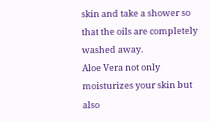skin and take a shower so that the oils are completely washed away.
Aloe Vera not only moisturizes your skin but also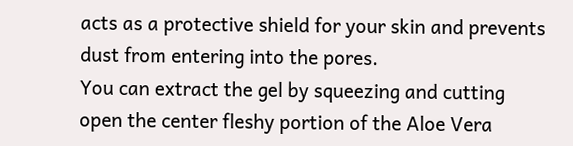acts as a protective shield for your skin and prevents dust from entering into the pores.
You can extract the gel by squeezing and cutting open the center fleshy portion of the Aloe Vera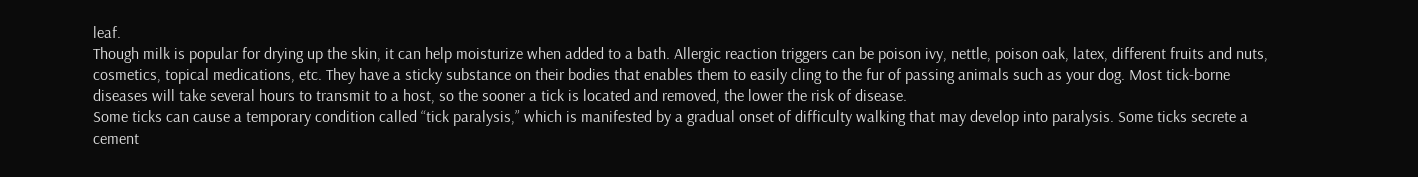leaf.
Though milk is popular for drying up the skin, it can help moisturize when added to a bath. Allergic reaction triggers can be poison ivy, nettle, poison oak, latex, different fruits and nuts, cosmetics, topical medications, etc. They have a sticky substance on their bodies that enables them to easily cling to the fur of passing animals such as your dog. Most tick-borne diseases will take several hours to transmit to a host, so the sooner a tick is located and removed, the lower the risk of disease.
Some ticks can cause a temporary condition called “tick paralysis,” which is manifested by a gradual onset of difficulty walking that may develop into paralysis. Some ticks secrete a cement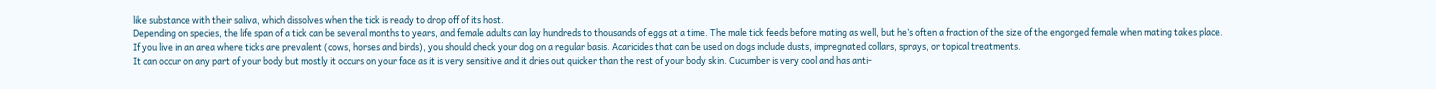like substance with their saliva, which dissolves when the tick is ready to drop off of its host.
Depending on species, the life span of a tick can be several months to years, and female adults can lay hundreds to thousands of eggs at a time. The male tick feeds before mating as well, but he’s often a fraction of the size of the engorged female when mating takes place.
If you live in an area where ticks are prevalent (cows, horses and birds), you should check your dog on a regular basis. Acaricides that can be used on dogs include dusts, impregnated collars, sprays, or topical treatments.
It can occur on any part of your body but mostly it occurs on your face as it is very sensitive and it dries out quicker than the rest of your body skin. Cucumber is very cool and has anti-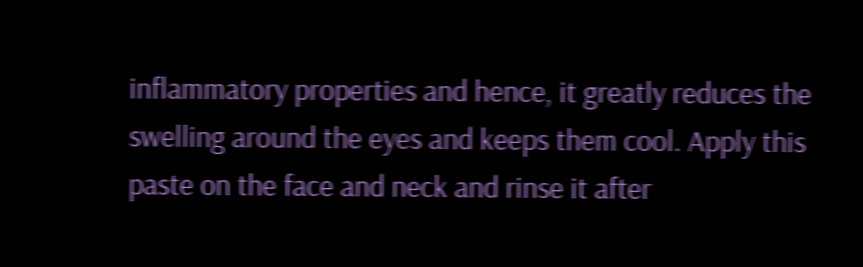inflammatory properties and hence, it greatly reduces the swelling around the eyes and keeps them cool. Apply this paste on the face and neck and rinse it after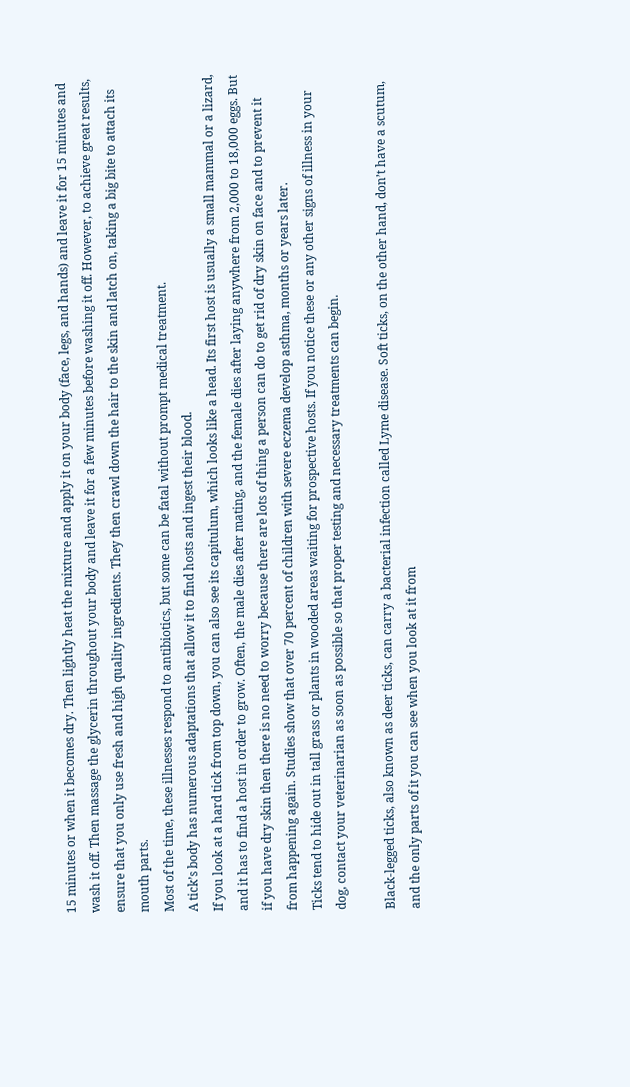15 minutes or when it becomes dry. Then lightly heat the mixture and apply it on your body (face, legs, and hands) and leave it for 15 minutes and wash it off. Then massage the glycerin throughout your body and leave it for a few minutes before washing it off. However, to achieve great results, ensure that you only use fresh and high quality ingredients. They then crawl down the hair to the skin and latch on, taking a big bite to attach its mouth parts.
Most of the time, these illnesses respond to antibiotics, but some can be fatal without prompt medical treatment.
A tick’s body has numerous adaptations that allow it to find hosts and ingest their blood.
If you look at a hard tick from top down, you can also see its capitulum, which looks like a head. Its first host is usually a small mammal or a lizard, and it has to find a host in order to grow. Often, the male dies after mating, and the female dies after laying anywhere from 2,000 to 18,000 eggs. But if you have dry skin then there is no need to worry because there are lots of thing a person can do to get rid of dry skin on face and to prevent it from happening again. Studies show that over 70 percent of children with severe eczema develop asthma, months or years later.
Ticks tend to hide out in tall grass or plants in wooded areas waiting for prospective hosts. If you notice these or any other signs of illness in your dog, contact your veterinarian as soon as possible so that proper testing and necessary treatments can begin.

Black-legged ticks, also known as deer ticks, can carry a bacterial infection called Lyme disease. Soft ticks, on the other hand, don’t have a scutum, and the only parts of it you can see when you look at it from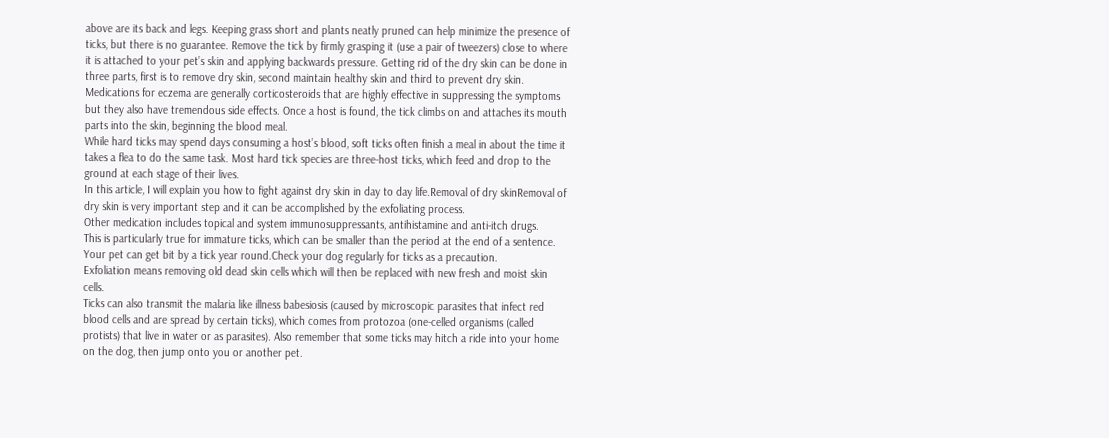above are its back and legs. Keeping grass short and plants neatly pruned can help minimize the presence of ticks, but there is no guarantee. Remove the tick by firmly grasping it (use a pair of tweezers) close to where it is attached to your pet’s skin and applying backwards pressure. Getting rid of the dry skin can be done in three parts, first is to remove dry skin, second maintain healthy skin and third to prevent dry skin.
Medications for eczema are generally corticosteroids that are highly effective in suppressing the symptoms but they also have tremendous side effects. Once a host is found, the tick climbs on and attaches its mouth parts into the skin, beginning the blood meal.
While hard ticks may spend days consuming a host’s blood, soft ticks often finish a meal in about the time it takes a flea to do the same task. Most hard tick species are three-host ticks, which feed and drop to the ground at each stage of their lives.
In this article, I will explain you how to fight against dry skin in day to day life.Removal of dry skinRemoval of dry skin is very important step and it can be accomplished by the exfoliating process.
Other medication includes topical and system immunosuppressants, antihistamine and anti-itch drugs.
This is particularly true for immature ticks, which can be smaller than the period at the end of a sentence. Your pet can get bit by a tick year round.Check your dog regularly for ticks as a precaution.
Exfoliation means removing old dead skin cells which will then be replaced with new fresh and moist skin cells.
Ticks can also transmit the malaria like illness babesiosis (caused by microscopic parasites that infect red blood cells and are spread by certain ticks), which comes from protozoa (one-celled organisms (called protists) that live in water or as parasites). Also remember that some ticks may hitch a ride into your home on the dog, then jump onto you or another pet.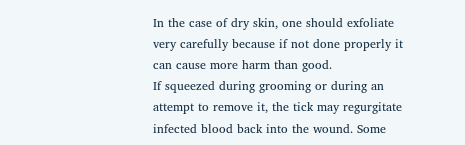In the case of dry skin, one should exfoliate very carefully because if not done properly it can cause more harm than good.
If squeezed during grooming or during an attempt to remove it, the tick may regurgitate infected blood back into the wound. Some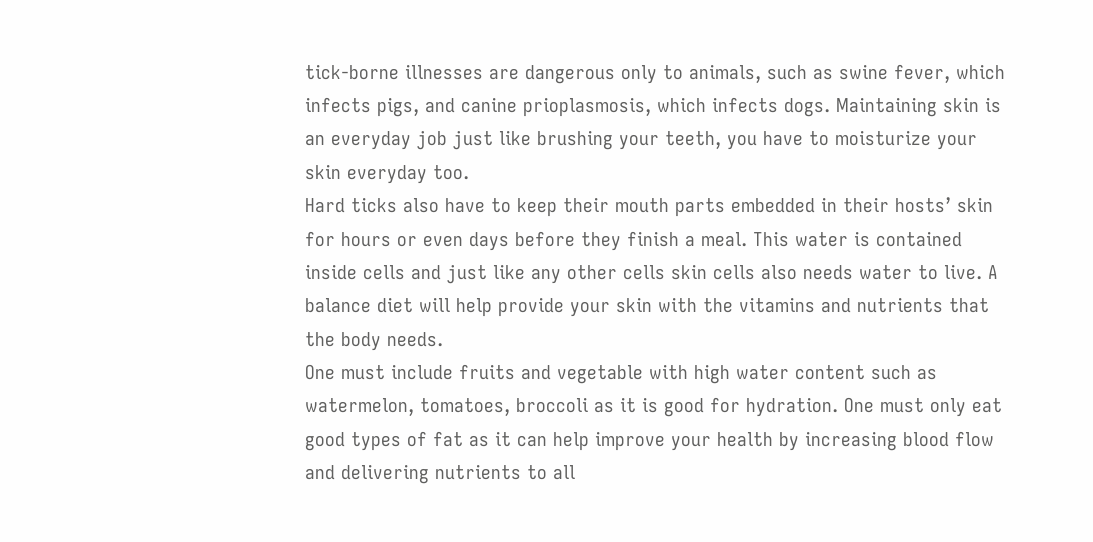tick-borne illnesses are dangerous only to animals, such as swine fever, which infects pigs, and canine prioplasmosis, which infects dogs. Maintaining skin is an everyday job just like brushing your teeth, you have to moisturize your skin everyday too.
Hard ticks also have to keep their mouth parts embedded in their hosts’ skin for hours or even days before they finish a meal. This water is contained inside cells and just like any other cells skin cells also needs water to live. A balance diet will help provide your skin with the vitamins and nutrients that the body needs.
One must include fruits and vegetable with high water content such as watermelon, tomatoes, broccoli as it is good for hydration. One must only eat good types of fat as it can help improve your health by increasing blood flow and delivering nutrients to all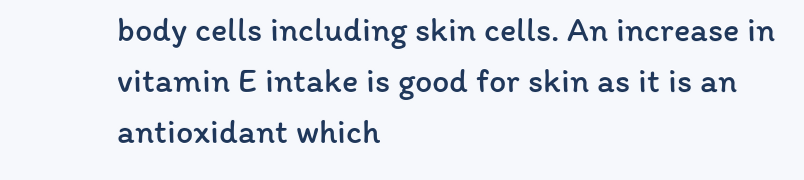body cells including skin cells. An increase in vitamin E intake is good for skin as it is an antioxidant which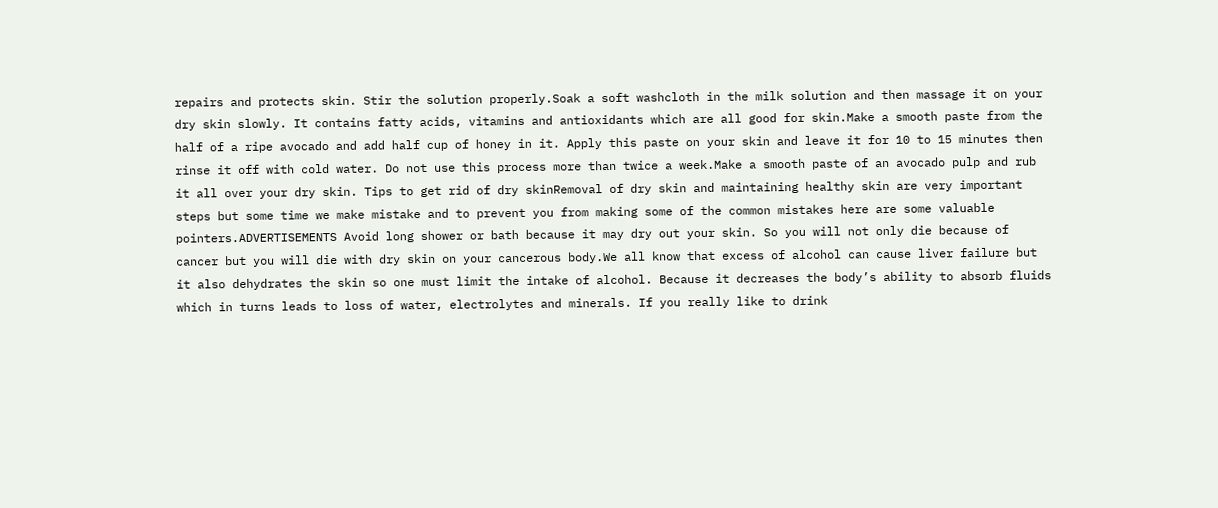repairs and protects skin. Stir the solution properly.Soak a soft washcloth in the milk solution and then massage it on your dry skin slowly. It contains fatty acids, vitamins and antioxidants which are all good for skin.Make a smooth paste from the half of a ripe avocado and add half cup of honey in it. Apply this paste on your skin and leave it for 10 to 15 minutes then rinse it off with cold water. Do not use this process more than twice a week.Make a smooth paste of an avocado pulp and rub it all over your dry skin. Tips to get rid of dry skinRemoval of dry skin and maintaining healthy skin are very important steps but some time we make mistake and to prevent you from making some of the common mistakes here are some valuable pointers.ADVERTISEMENTS Avoid long shower or bath because it may dry out your skin. So you will not only die because of cancer but you will die with dry skin on your cancerous body.We all know that excess of alcohol can cause liver failure but it also dehydrates the skin so one must limit the intake of alcohol. Because it decreases the body’s ability to absorb fluids which in turns leads to loss of water, electrolytes and minerals. If you really like to drink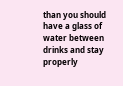than you should have a glass of water between drinks and stay properly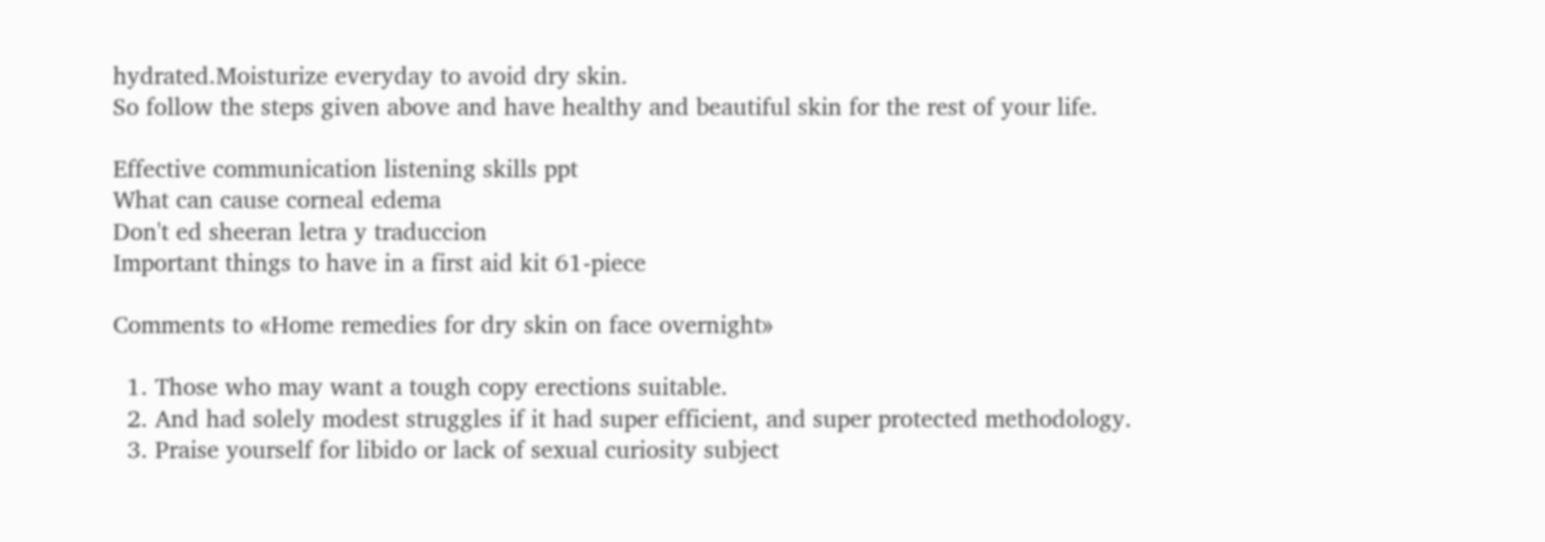hydrated.Moisturize everyday to avoid dry skin.
So follow the steps given above and have healthy and beautiful skin for the rest of your life.

Effective communication listening skills ppt
What can cause corneal edema
Don't ed sheeran letra y traduccion
Important things to have in a first aid kit 61-piece

Comments to «Home remedies for dry skin on face overnight»

  1. Those who may want a tough copy erections suitable.
  2. And had solely modest struggles if it had super efficient, and super protected methodology.
  3. Praise yourself for libido or lack of sexual curiosity subject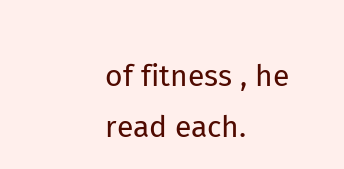of fitness , he read each.